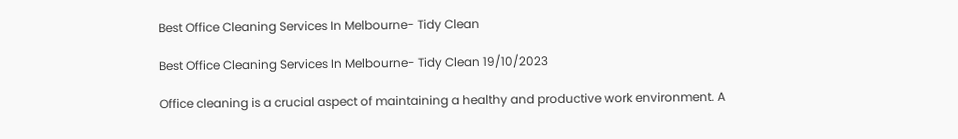Best Office Cleaning Services In Melbourne- Tidy Clean

Best Office Cleaning Services In Melbourne- Tidy Clean 19/10/2023

Office cleaning is a crucial aspect of maintaining a healthy and productive work environment. A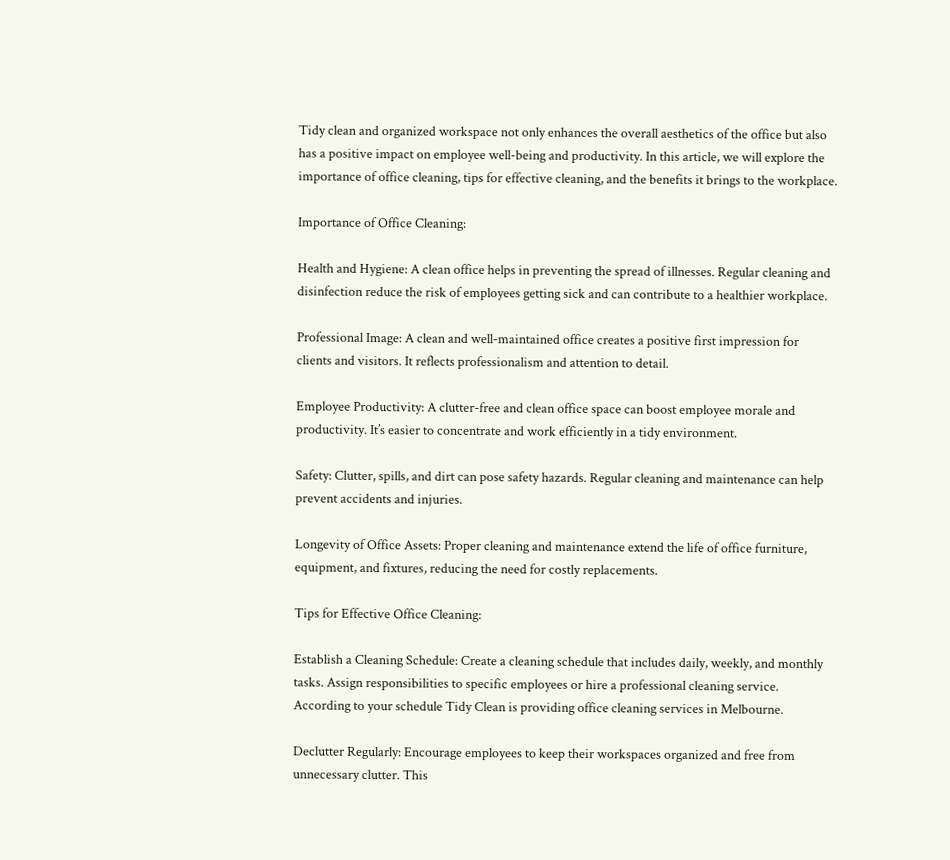Tidy clean and organized workspace not only enhances the overall aesthetics of the office but also has a positive impact on employee well-being and productivity. In this article, we will explore the importance of office cleaning, tips for effective cleaning, and the benefits it brings to the workplace.

Importance of Office Cleaning:

Health and Hygiene: A clean office helps in preventing the spread of illnesses. Regular cleaning and disinfection reduce the risk of employees getting sick and can contribute to a healthier workplace.

Professional Image: A clean and well-maintained office creates a positive first impression for clients and visitors. It reflects professionalism and attention to detail.

Employee Productivity: A clutter-free and clean office space can boost employee morale and productivity. It’s easier to concentrate and work efficiently in a tidy environment.

Safety: Clutter, spills, and dirt can pose safety hazards. Regular cleaning and maintenance can help prevent accidents and injuries.

Longevity of Office Assets: Proper cleaning and maintenance extend the life of office furniture, equipment, and fixtures, reducing the need for costly replacements.

Tips for Effective Office Cleaning:

Establish a Cleaning Schedule: Create a cleaning schedule that includes daily, weekly, and monthly tasks. Assign responsibilities to specific employees or hire a professional cleaning service. According to your schedule Tidy Clean is providing office cleaning services in Melbourne.

Declutter Regularly: Encourage employees to keep their workspaces organized and free from unnecessary clutter. This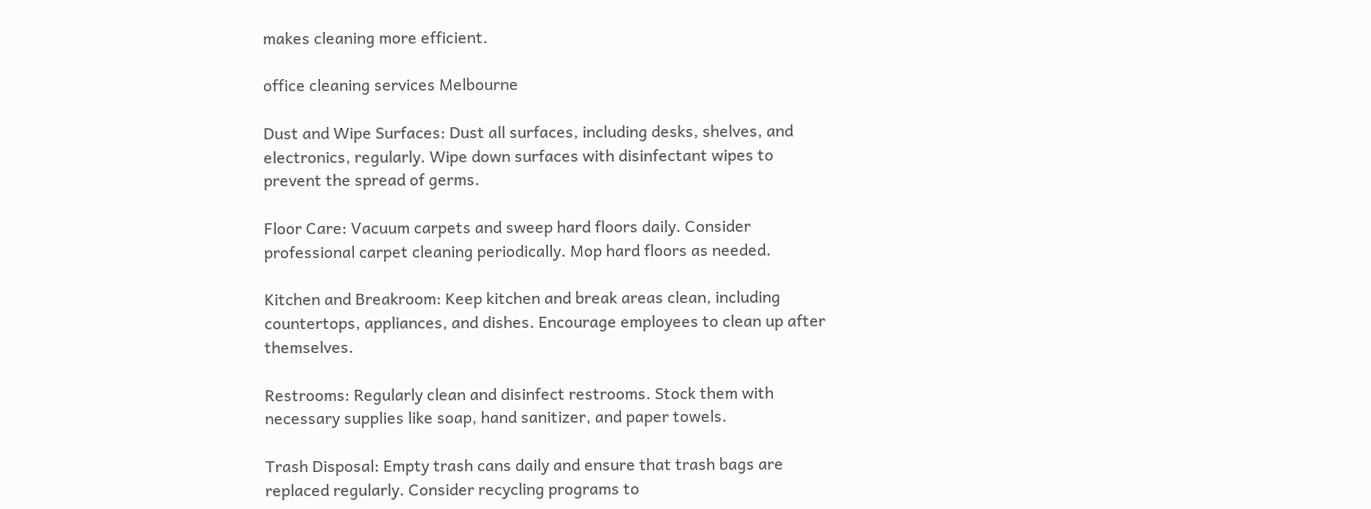makes cleaning more efficient.

office cleaning services Melbourne

Dust and Wipe Surfaces: Dust all surfaces, including desks, shelves, and electronics, regularly. Wipe down surfaces with disinfectant wipes to prevent the spread of germs.

Floor Care: Vacuum carpets and sweep hard floors daily. Consider professional carpet cleaning periodically. Mop hard floors as needed.

Kitchen and Breakroom: Keep kitchen and break areas clean, including countertops, appliances, and dishes. Encourage employees to clean up after themselves.

Restrooms: Regularly clean and disinfect restrooms. Stock them with necessary supplies like soap, hand sanitizer, and paper towels.

Trash Disposal: Empty trash cans daily and ensure that trash bags are replaced regularly. Consider recycling programs to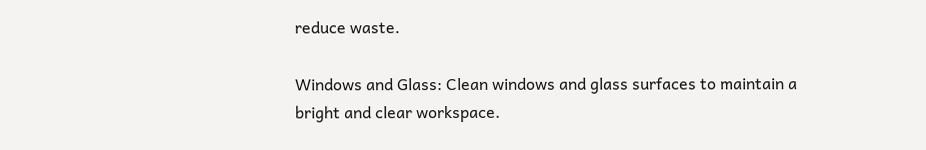reduce waste.

Windows and Glass: Clean windows and glass surfaces to maintain a bright and clear workspace.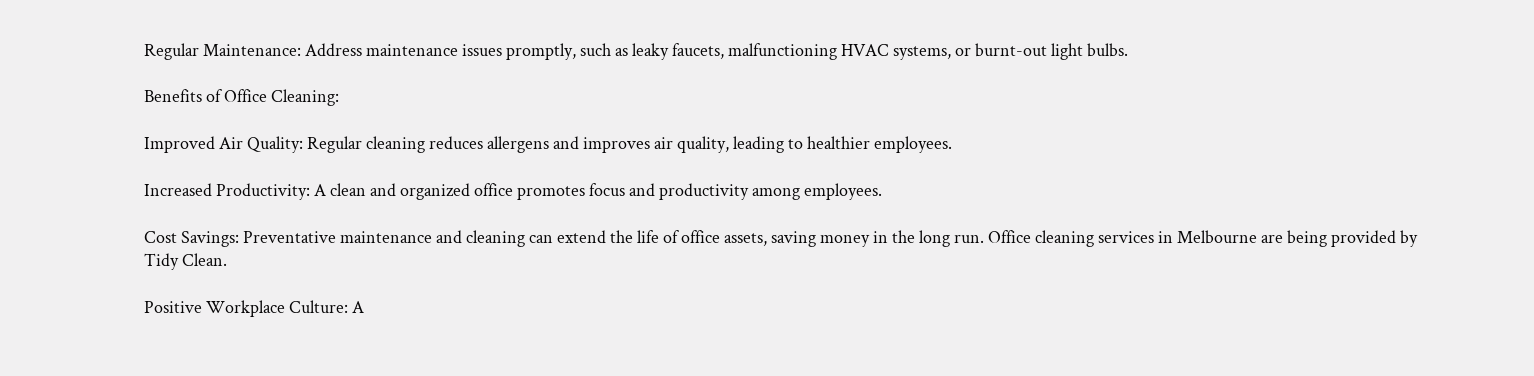Regular Maintenance: Address maintenance issues promptly, such as leaky faucets, malfunctioning HVAC systems, or burnt-out light bulbs.

Benefits of Office Cleaning:

Improved Air Quality: Regular cleaning reduces allergens and improves air quality, leading to healthier employees.

Increased Productivity: A clean and organized office promotes focus and productivity among employees.

Cost Savings: Preventative maintenance and cleaning can extend the life of office assets, saving money in the long run. Office cleaning services in Melbourne are being provided by Tidy Clean.

Positive Workplace Culture: A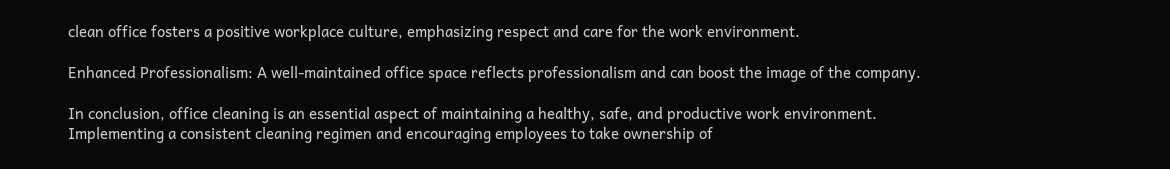clean office fosters a positive workplace culture, emphasizing respect and care for the work environment.

Enhanced Professionalism: A well-maintained office space reflects professionalism and can boost the image of the company.

In conclusion, office cleaning is an essential aspect of maintaining a healthy, safe, and productive work environment. Implementing a consistent cleaning regimen and encouraging employees to take ownership of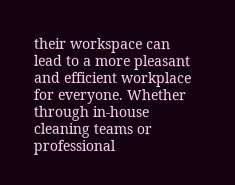their workspace can lead to a more pleasant and efficient workplace for everyone. Whether through in-house cleaning teams or professional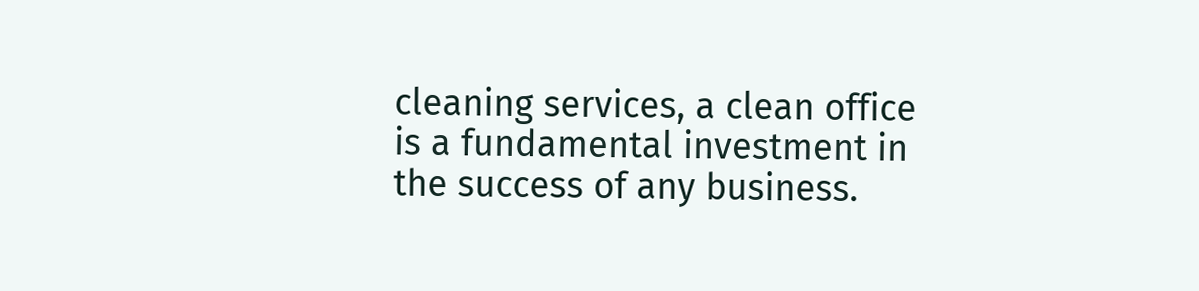cleaning services, a clean office is a fundamental investment in the success of any business.